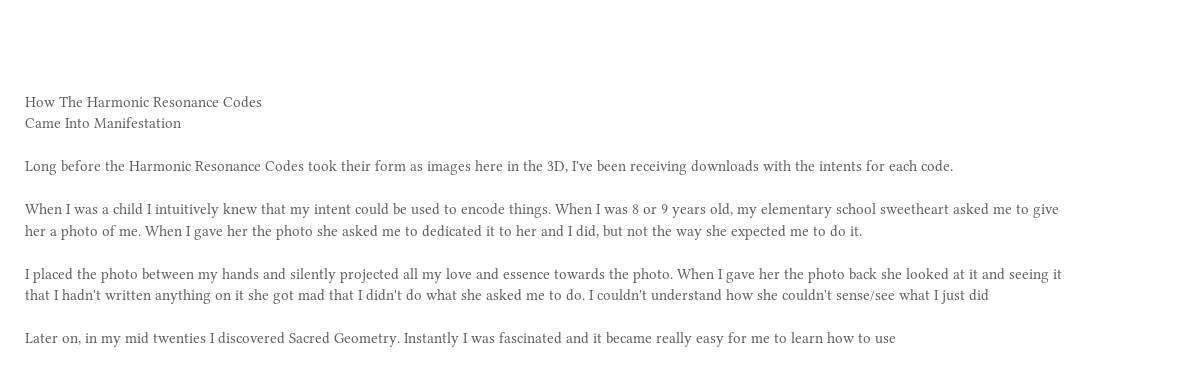How The Harmonic Resonance Codes
Came Into Manifestation

Long before the Harmonic Resonance Codes took their form as images here in the 3D, I've been receiving downloads with the intents for each code.

When I was a child I intuitively knew that my intent could be used to encode things. When I was 8 or 9 years old, my elementary school sweetheart asked me to give her a photo of me. When I gave her the photo she asked me to dedicated it to her and I did, but not the way she expected me to do it.

I placed the photo between my hands and silently projected all my love and essence towards the photo. When I gave her the photo back she looked at it and seeing it that I hadn't written anything on it she got mad that I didn't do what she asked me to do. I couldn't understand how she couldn't sense/see what I just did

Later on, in my mid twenties I discovered Sacred Geometry. Instantly I was fascinated and it became really easy for me to learn how to use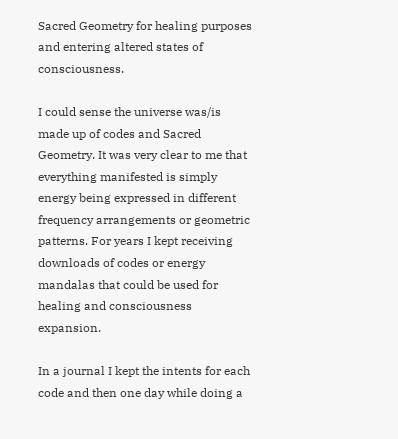Sacred Geometry for healing purposes and entering altered states of consciousness.

I could sense the universe was/is made up of codes and Sacred Geometry. It was very clear to me that everything manifested is simply energy being expressed in different frequency arrangements or geometric patterns. For years I kept receiving downloads of codes or energy mandalas that could be used for healing and consciousness expansion.

In a journal I kept the intents for each code and then one day while doing a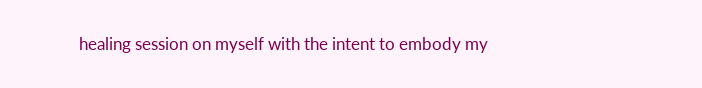healing session on myself with the intent to embody my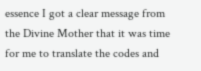essence I got a clear message from the Divine Mother that it was time for me to translate the codes and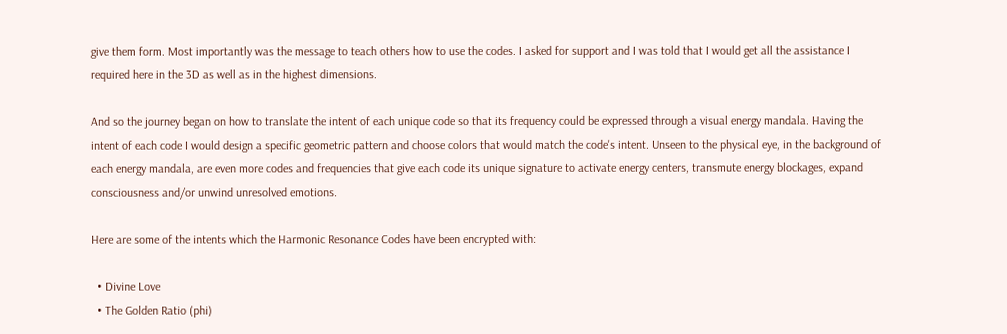give them form. Most importantly was the message to teach others how to use the codes. I asked for support and I was told that I would get all the assistance I required here in the 3D as well as in the highest dimensions.

And so the journey began on how to translate the intent of each unique code so that its frequency could be expressed through a visual energy mandala. Having the intent of each code I would design a specific geometric pattern and choose colors that would match the code's intent. Unseen to the physical eye, in the background of each energy mandala, are even more codes and frequencies that give each code its unique signature to activate energy centers, transmute energy blockages, expand consciousness and/or unwind unresolved emotions.

Here are some of the intents which the Harmonic Resonance Codes have been encrypted with:

  • Divine Love
  • The Golden Ratio (phi)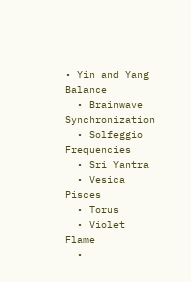• Yin and Yang Balance
  • Brainwave Synchronization
  • Solfeggio Frequencies
  • Sri Yantra
  • Vesica Pisces
  • Torus
  • Violet Flame
  •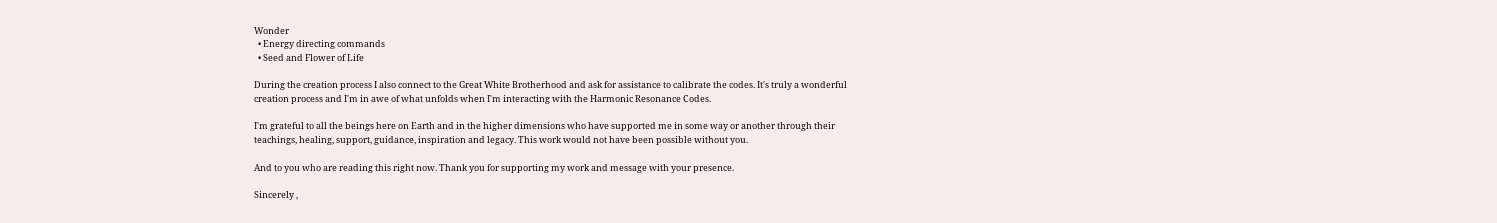Wonder
  • Energy directing commands
  • Seed and Flower of Life

During the creation process I also connect to the Great White Brotherhood and ask for assistance to calibrate the codes. It's truly a wonderful creation process and I'm in awe of what unfolds when I'm interacting with the Harmonic Resonance Codes.

I'm grateful to all the beings here on Earth and in the higher dimensions who have supported me in some way or another through their teachings, healing, support, guidance, inspiration and legacy. This work would not have been possible without you.

And to you who are reading this right now. Thank you for supporting my work and message with your presence.

Sincerely ,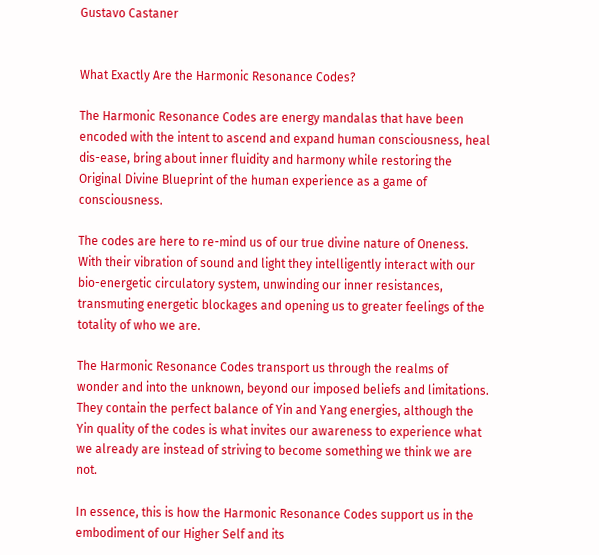Gustavo Castaner


What Exactly Are the Harmonic Resonance Codes?

The Harmonic Resonance Codes are energy mandalas that have been encoded with the intent to ascend and expand human consciousness, heal dis-ease, bring about inner fluidity and harmony while restoring the Original Divine Blueprint of the human experience as a game of consciousness.

The codes are here to re-mind us of our true divine nature of Oneness. With their vibration of sound and light they intelligently interact with our bio-energetic circulatory system, unwinding our inner resistances, transmuting energetic blockages and opening us to greater feelings of the totality of who we are.

The Harmonic Resonance Codes transport us through the realms of wonder and into the unknown, beyond our imposed beliefs and limitations. They contain the perfect balance of Yin and Yang energies, although the Yin quality of the codes is what invites our awareness to experience what we already are instead of striving to become something we think we are not.

In essence, this is how the Harmonic Resonance Codes support us in the embodiment of our Higher Self and its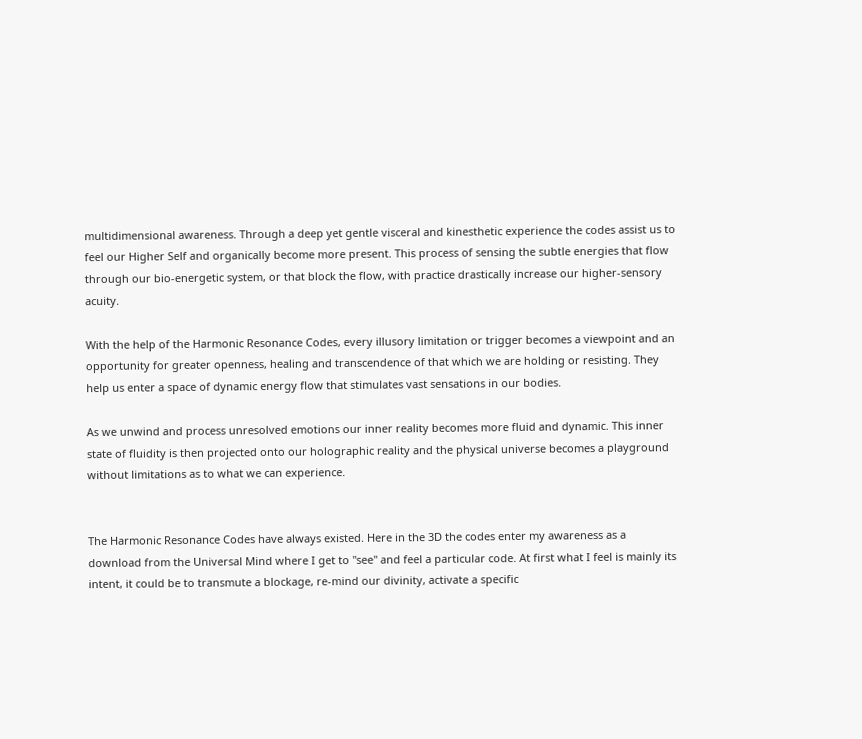multidimensional awareness. Through a deep yet gentle visceral and kinesthetic experience the codes assist us to feel our Higher Self and organically become more present. This process of sensing the subtle energies that flow through our bio-energetic system, or that block the flow, with practice drastically increase our higher-sensory acuity.

With the help of the Harmonic Resonance Codes, every illusory limitation or trigger becomes a viewpoint and an opportunity for greater openness, healing and transcendence of that which we are holding or resisting. They help us enter a space of dynamic energy flow that stimulates vast sensations in our bodies.

As we unwind and process unresolved emotions our inner reality becomes more fluid and dynamic. This inner state of fluidity is then projected onto our holographic reality and the physical universe becomes a playground without limitations as to what we can experience.


The Harmonic Resonance Codes have always existed. Here in the 3D the codes enter my awareness as a download from the Universal Mind where I get to "see" and feel a particular code. At first what I feel is mainly its intent, it could be to transmute a blockage, re-mind our divinity, activate a specific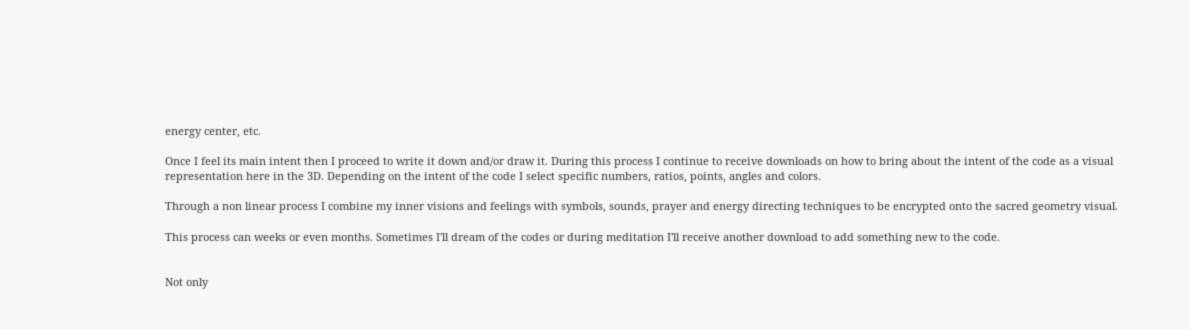energy center, etc.

Once I feel its main intent then I proceed to write it down and/or draw it. During this process I continue to receive downloads on how to bring about the intent of the code as a visual representation here in the 3D. Depending on the intent of the code I select specific numbers, ratios, points, angles and colors.

Through a non linear process I combine my inner visions and feelings with symbols, sounds, prayer and energy directing techniques to be encrypted onto the sacred geometry visual.

This process can weeks or even months. Sometimes I'll dream of the codes or during meditation I'll receive another download to add something new to the code.


Not only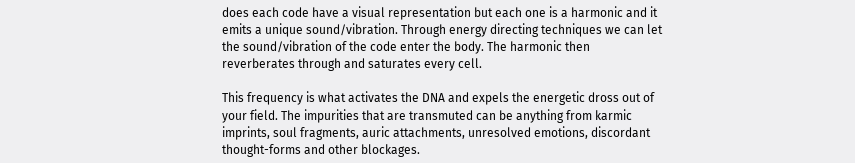does each code have a visual representation but each one is a harmonic and it emits a unique sound/vibration. Through energy directing techniques we can let the sound/vibration of the code enter the body. The harmonic then reverberates through and saturates every cell.

This frequency is what activates the DNA and expels the energetic dross out of your field. The impurities that are transmuted can be anything from karmic imprints, soul fragments, auric attachments, unresolved emotions, discordant thought-forms and other blockages.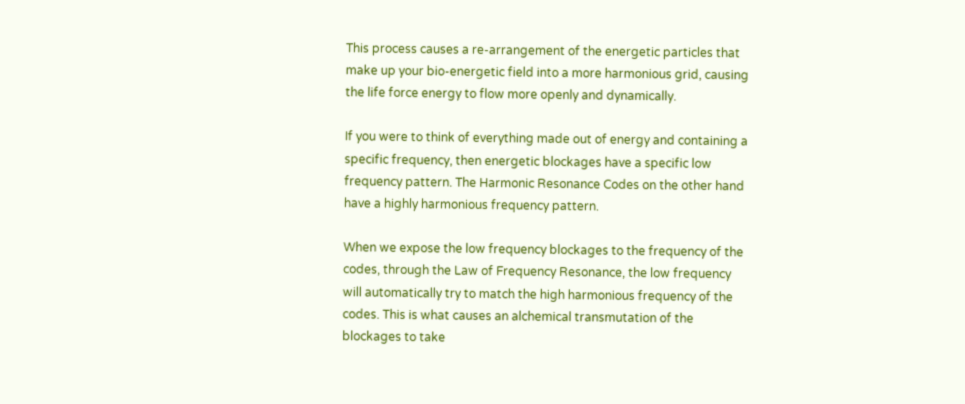This process causes a re-arrangement of the energetic particles that make up your bio-energetic field into a more harmonious grid, causing the life force energy to flow more openly and dynamically.

If you were to think of everything made out of energy and containing a specific frequency, then energetic blockages have a specific low frequency pattern. The Harmonic Resonance Codes on the other hand have a highly harmonious frequency pattern.

When we expose the low frequency blockages to the frequency of the codes, through the Law of Frequency Resonance, the low frequency will automatically try to match the high harmonious frequency of the codes. This is what causes an alchemical transmutation of the blockages to take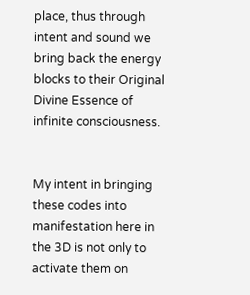place, thus through intent and sound we bring back the energy blocks to their Original Divine Essence of infinite consciousness.


My intent in bringing these codes into manifestation here in the 3D is not only to activate them on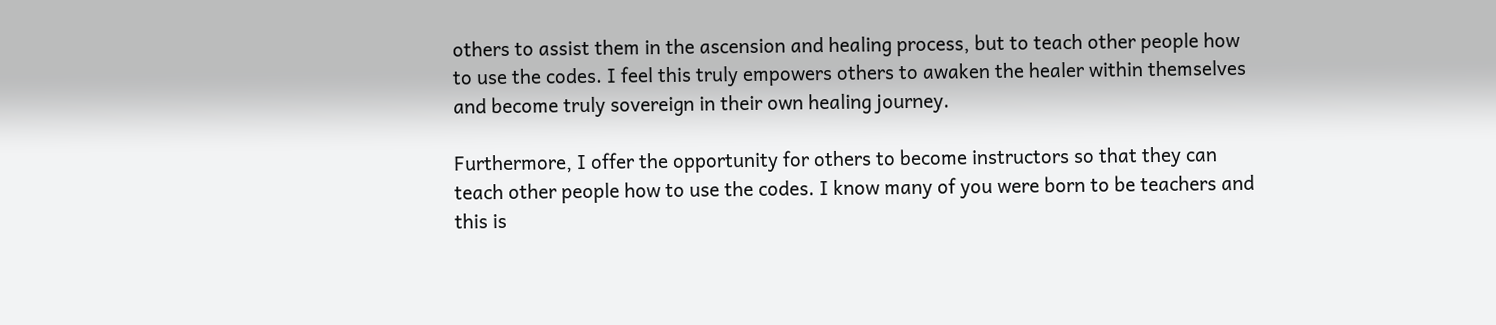others to assist them in the ascension and healing process, but to teach other people how to use the codes. I feel this truly empowers others to awaken the healer within themselves and become truly sovereign in their own healing journey.

Furthermore, I offer the opportunity for others to become instructors so that they can teach other people how to use the codes. I know many of you were born to be teachers and this is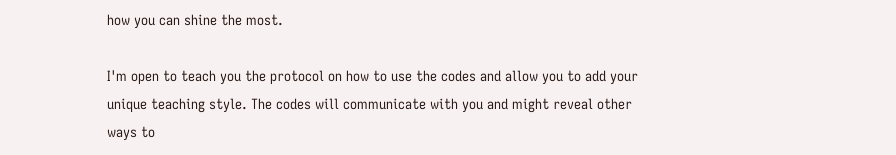how you can shine the most.

I'm open to teach you the protocol on how to use the codes and allow you to add your unique teaching style. The codes will communicate with you and might reveal other ways to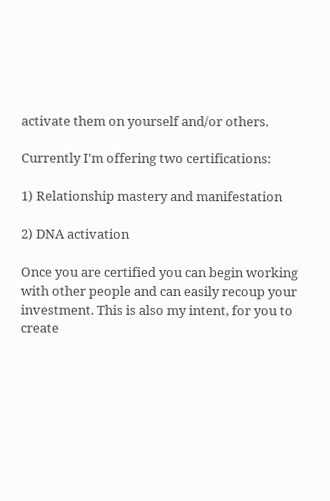activate them on yourself and/or others.

Currently I'm offering two certifications:

1) Relationship mastery and manifestation

2) DNA activation

Once you are certified you can begin working with other people and can easily recoup your investment. This is also my intent, for you to create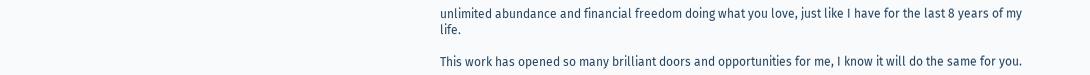unlimited abundance and financial freedom doing what you love, just like I have for the last 8 years of my life.

This work has opened so many brilliant doors and opportunities for me, I know it will do the same for you.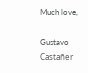Much love,

Gustavo Castañer